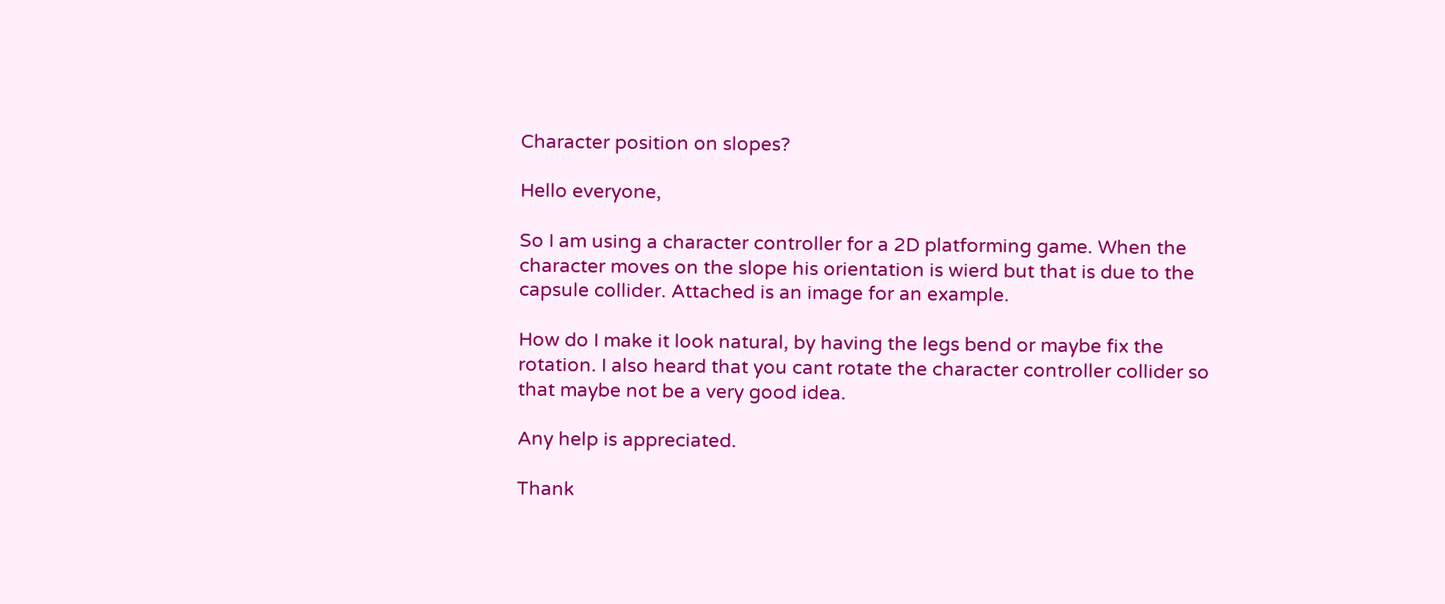Character position on slopes?

Hello everyone,

So I am using a character controller for a 2D platforming game. When the character moves on the slope his orientation is wierd but that is due to the capsule collider. Attached is an image for an example.

How do I make it look natural, by having the legs bend or maybe fix the rotation. I also heard that you cant rotate the character controller collider so that maybe not be a very good idea.

Any help is appreciated.

Thank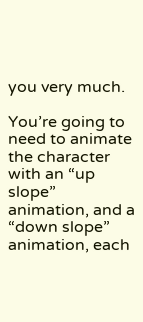you very much.

You’re going to need to animate the character with an “up slope” animation, and a “down slope” animation, each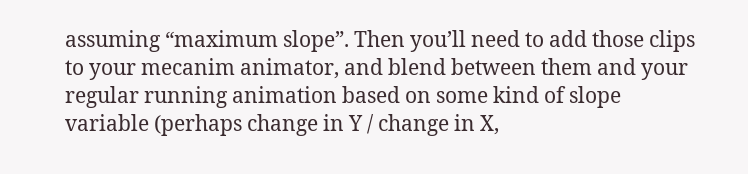assuming “maximum slope”. Then you’ll need to add those clips to your mecanim animator, and blend between them and your regular running animation based on some kind of slope variable (perhaps change in Y / change in X,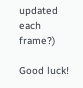updated each frame?)

Good luck!